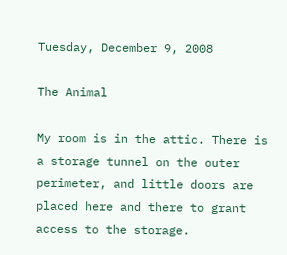Tuesday, December 9, 2008

The Animal

My room is in the attic. There is a storage tunnel on the outer perimeter, and little doors are placed here and there to grant access to the storage.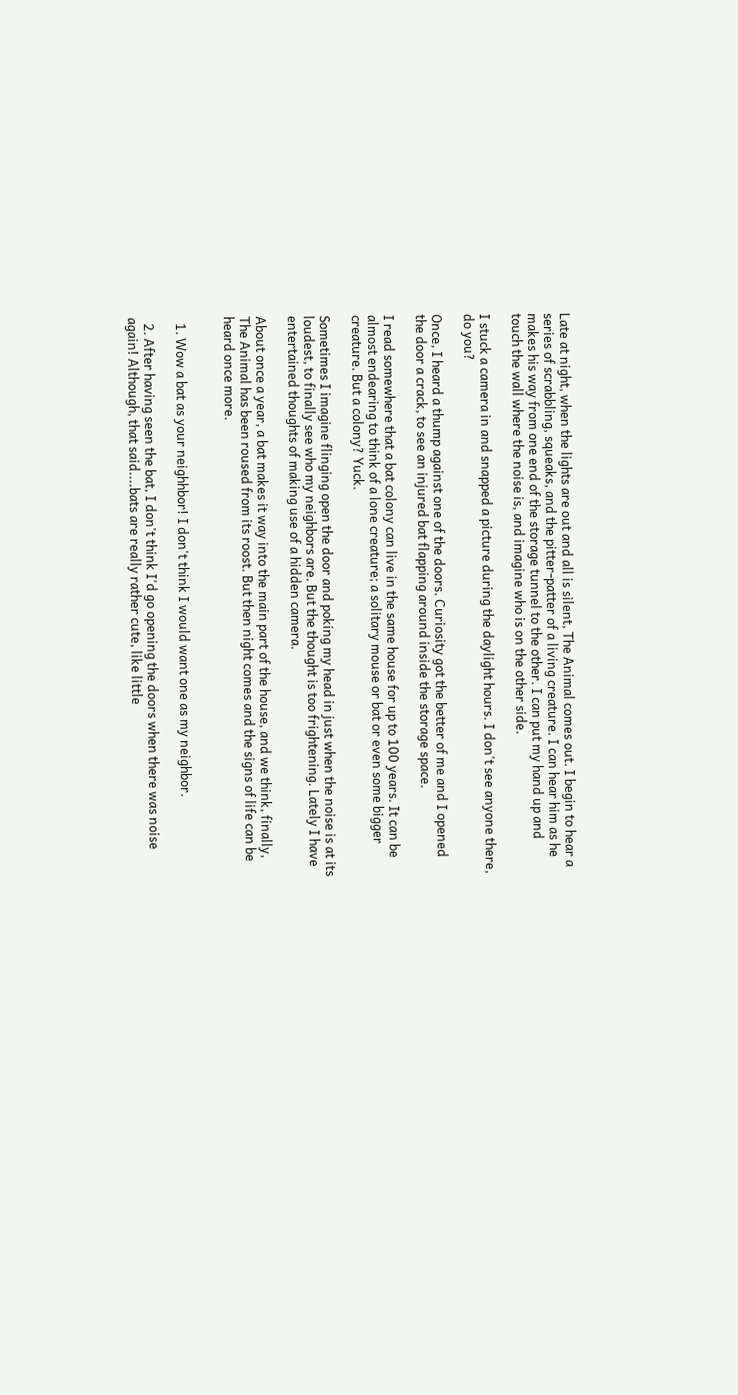Late at night, when the lights are out and all is silent, The Animal comes out. I begin to hear a series of scrabbling, squeaks, and the pitter-patter of a living creature. I can hear him as he makes his way from one end of the storage tunnel to the other. I can put my hand up and touch the wall where the noise is, and imagine who is on the other side.

I stuck a camera in and snapped a picture during the daylight hours. I don't see anyone there, do you?

Once, I heard a thump against one of the doors. Curiosity got the better of me and I opened the door a crack, to see an injured bat flapping around inside the storage space.

I read somewhere that a bat colony can live in the same house for up to 100 years. It can be almost endearing to think of a lone creature; a solitary mouse or bat or even some bigger creature. But a colony? Yuck.

Sometimes I imagine flinging open the door and poking my head in just when the noise is at its loudest, to finally see who my neighbors are. But the thought is too frightening. Lately I have entertained thoughts of making use of a hidden camera.

About once a year, a bat makes it way into the main part of the house, and we think, finally, The Animal has been roused from its roost. But then night comes and the signs of life can be heard once more.


  1. Wow a bat as your neighhbor! I don't think I would want one as my neighbor.

  2. After having seen the bat, I don't think I'd go opening the doors when there was noise again! Although, that said....bats are really rather cute, like little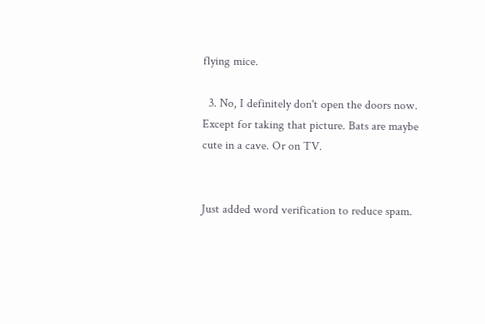flying mice.

  3. No, I definitely don't open the doors now. Except for taking that picture. Bats are maybe cute in a cave. Or on TV.


Just added word verification to reduce spam.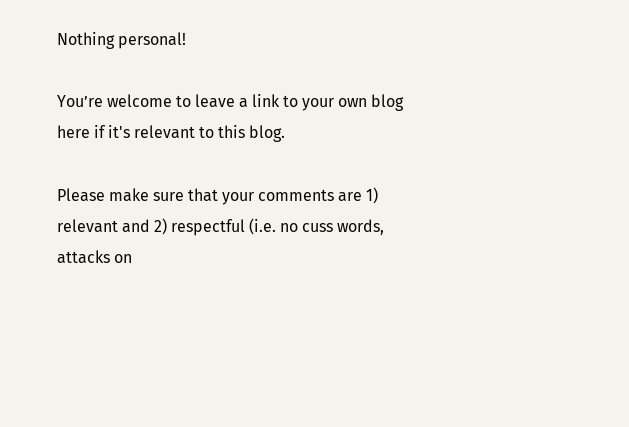Nothing personal!

You’re welcome to leave a link to your own blog here if it's relevant to this blog.

Please make sure that your comments are 1) relevant and 2) respectful (i.e. no cuss words, attacks on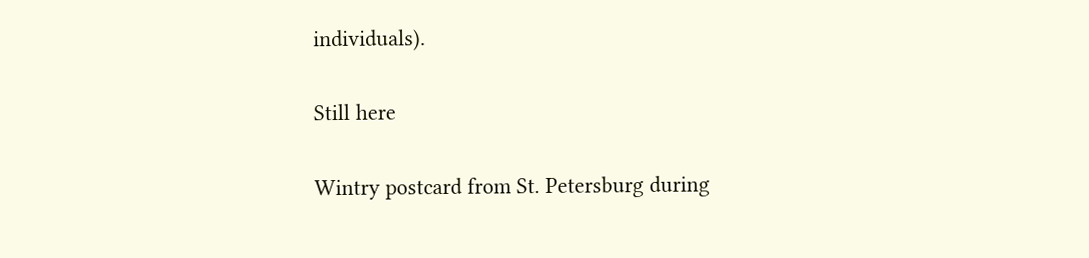individuals).

Still here

Wintry postcard from St. Petersburg during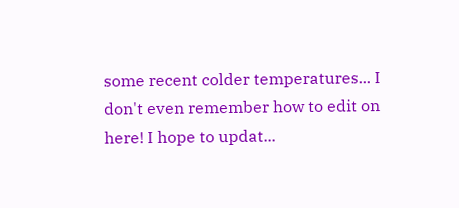some recent colder temperatures... I don't even remember how to edit on here! I hope to updat...